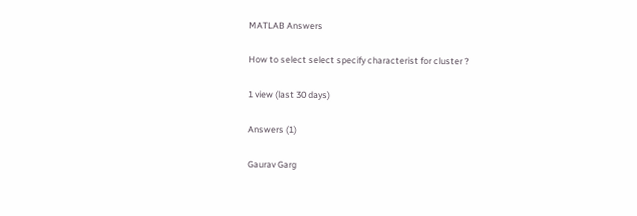MATLAB Answers

How to select select specify characterist for cluster ?

1 view (last 30 days)

Answers (1)

Gaurav Garg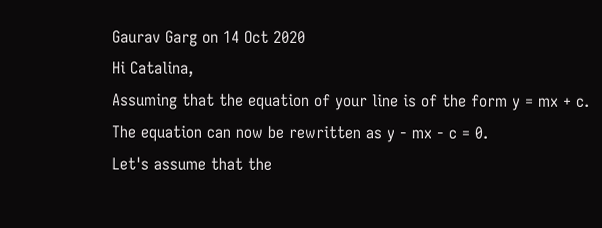Gaurav Garg on 14 Oct 2020
Hi Catalina,
Assuming that the equation of your line is of the form y = mx + c.
The equation can now be rewritten as y - mx - c = 0.
Let's assume that the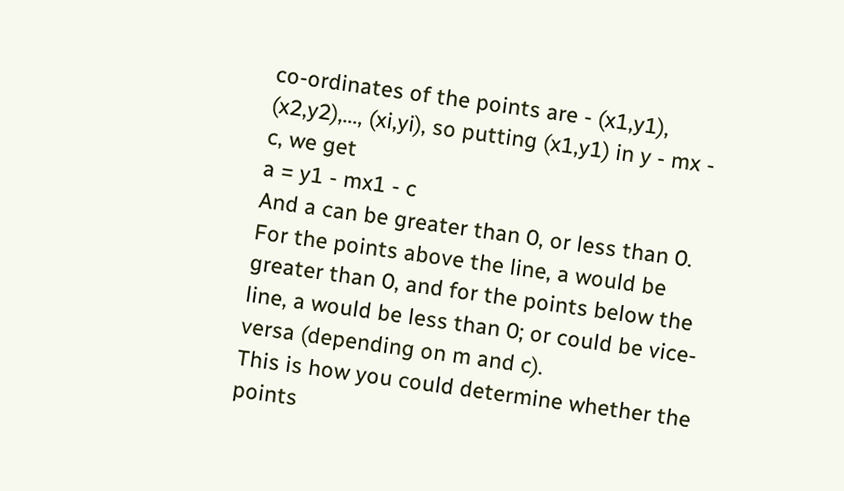co-ordinates of the points are - (x1,y1), (x2,y2),..., (xi,yi), so putting (x1,y1) in y - mx - c, we get
a = y1 - mx1 - c
And a can be greater than 0, or less than 0.
For the points above the line, a would be greater than 0, and for the points below the line, a would be less than 0; or could be vice-versa (depending on m and c).
This is how you could determine whether the points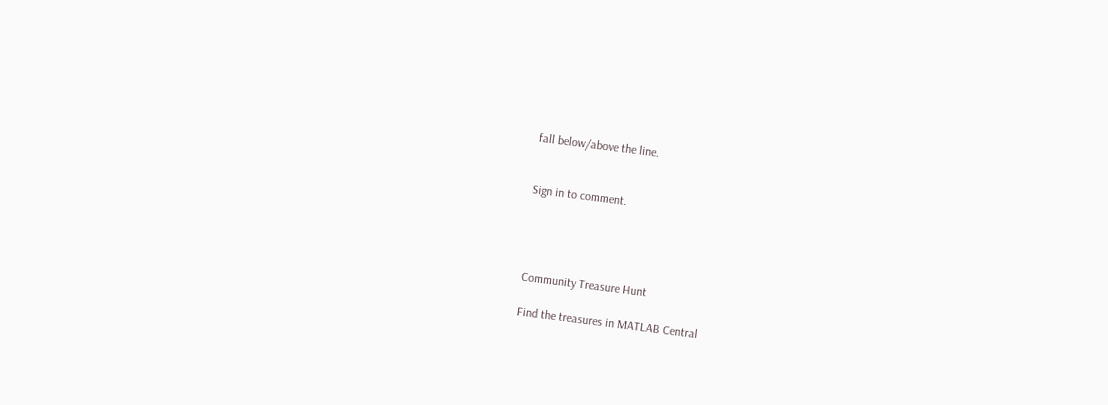fall below/above the line.


Sign in to comment.




Community Treasure Hunt

Find the treasures in MATLAB Central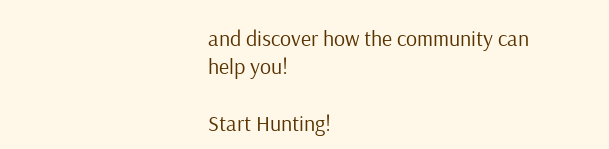and discover how the community can help you!

Start Hunting!